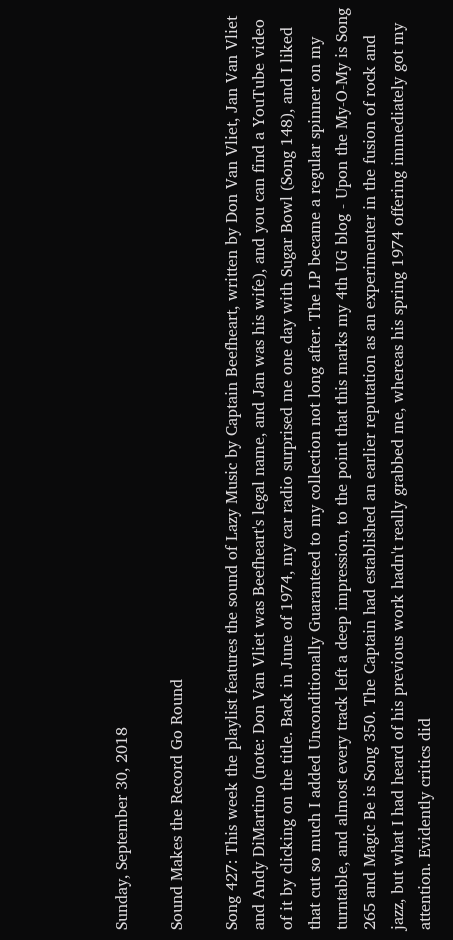Sunday, September 30, 2018

Sound Makes the Record Go Round

Song 427: This week the playlist features the sound of Lazy Music by Captain Beefheart, written by Don Van Vliet, Jan Van Vliet and Andy DiMartino (note: Don Van Vliet was Beefheart's legal name, and Jan was his wife), and you can find a YouTube video of it by clicking on the title. Back in June of 1974, my car radio surprised me one day with Sugar Bowl (Song 148), and I liked that cut so much I added Unconditionally Guaranteed to my collection not long after. The LP became a regular spinner on my turntable, and almost every track left a deep impression, to the point that this marks my 4th UG blog - Upon the My-O-My is Song 265 and Magic Be is Song 350. The Captain had established an earlier reputation as an experimenter in the fusion of rock and jazz, but what I had heard of his previous work hadn't really grabbed me, whereas his spring 1974 offering immediately got my attention. Evidently critics did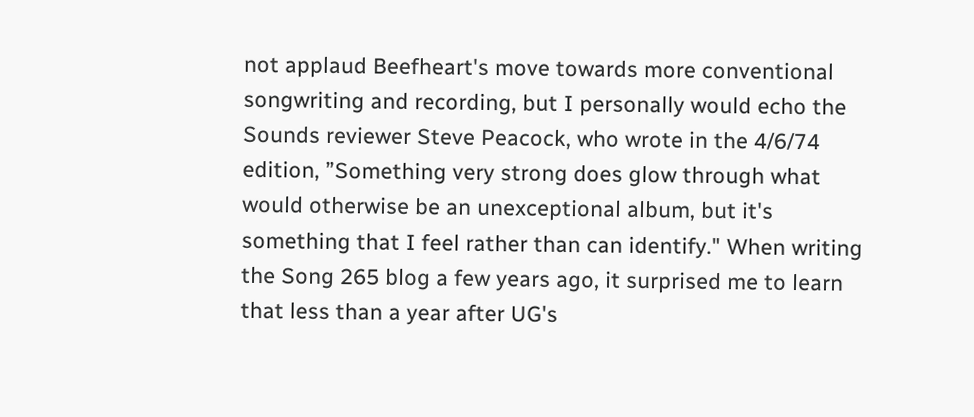not applaud Beefheart's move towards more conventional songwriting and recording, but I personally would echo the Sounds reviewer Steve Peacock, who wrote in the 4/6/74 edition, ”Something very strong does glow through what would otherwise be an unexceptional album, but it's something that I feel rather than can identify." When writing the Song 265 blog a few years ago, it surprised me to learn that less than a year after UG's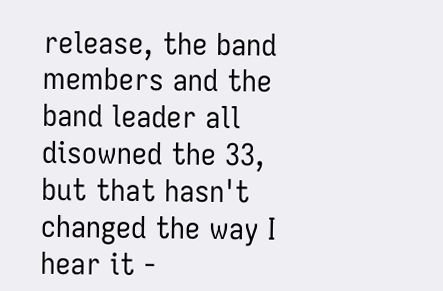release, the band members and the band leader all disowned the 33, but that hasn't changed the way I hear it -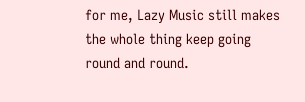for me, Lazy Music still makes the whole thing keep going round and round.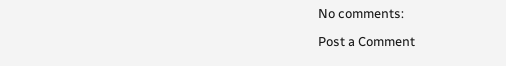No comments:

Post a Comment